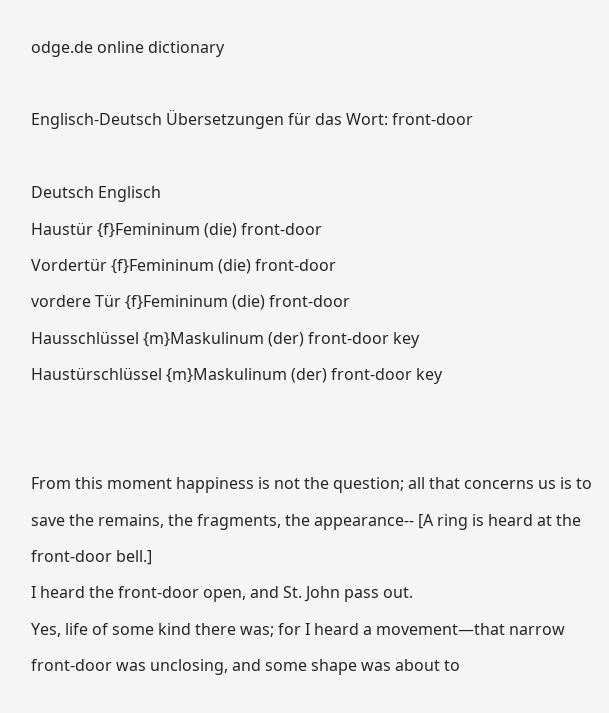odge.de online dictionary

Englisch-Deutsch Übersetzungen für das Wort: front-door

Deutsch Englisch
Haustür {f}Femininum (die) front-door
Vordertür {f}Femininum (die) front-door
vordere Tür {f}Femininum (die) front-door
Hausschlüssel {m}Maskulinum (der) front-door key
Haustürschlüssel {m}Maskulinum (der) front-door key


From this moment happiness is not the question; all that concerns us is to save the remains, the fragments, the appearance-- [A ring is heard at the front-door bell.]
I heard the front-door open, and St. John pass out.
Yes, life of some kind there was; for I heard a movement—that narrow front-door was unclosing, and some shape was about to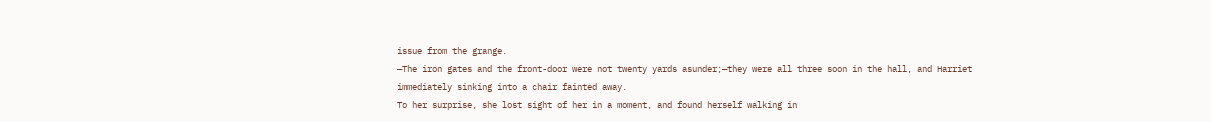issue from the grange.
—The iron gates and the front-door were not twenty yards asunder;—they were all three soon in the hall, and Harriet immediately sinking into a chair fainted away.
To her surprise, she lost sight of her in a moment, and found herself walking in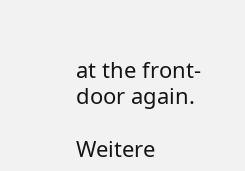at the front-door again.

Weitere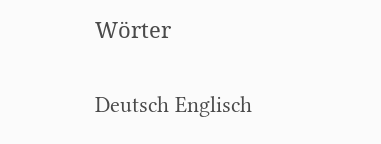Wörter

Deutsch Englisch